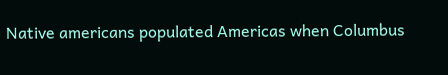Native americans populated Americas when Columbus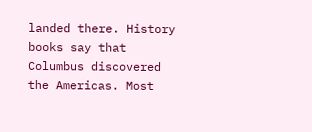landed there. History books say that Columbus discovered the Americas. Most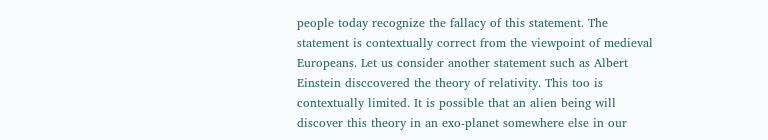people today recognize the fallacy of this statement. The statement is contextually correct from the viewpoint of medieval Europeans. Let us consider another statement such as Albert Einstein disccovered the theory of relativity. This too is contextually limited. It is possible that an alien being will discover this theory in an exo-planet somewhere else in our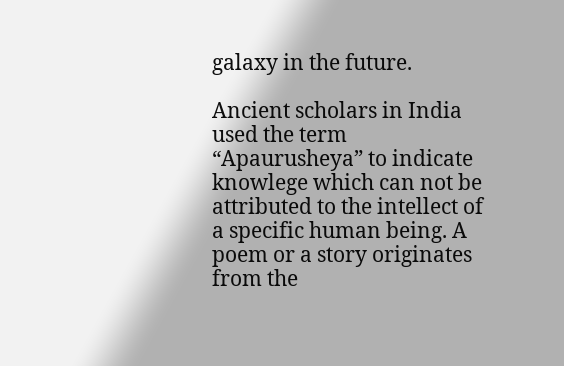galaxy in the future.

Ancient scholars in India used the term “Apaurusheya” to indicate knowlege which can not be attributed to the intellect of a specific human being. A poem or a story originates from the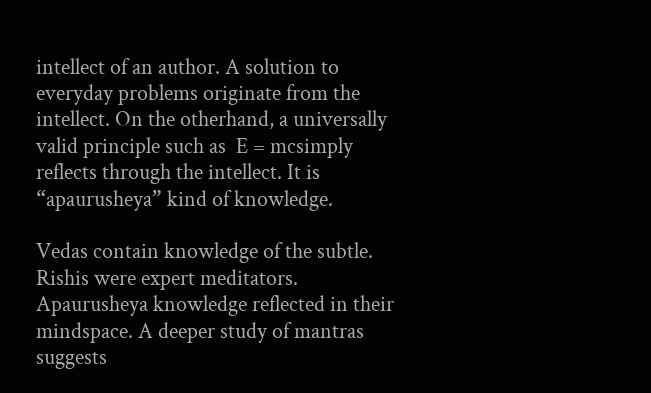intellect of an author. A solution to everyday problems originate from the intellect. On the otherhand, a universally valid principle such as  E = mcsimply reflects through the intellect. It is “apaurusheya” kind of knowledge.

Vedas contain knowledge of the subtle. Rishis were expert meditators. Apaurusheya knowledge reflected in their mindspace. A deeper study of mantras suggests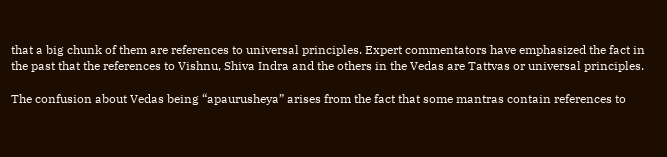that a big chunk of them are references to universal principles. Expert commentators have emphasized the fact in the past that the references to Vishnu, Shiva Indra and the others in the Vedas are Tattvas or universal principles.

The confusion about Vedas being “apaurusheya” arises from the fact that some mantras contain references to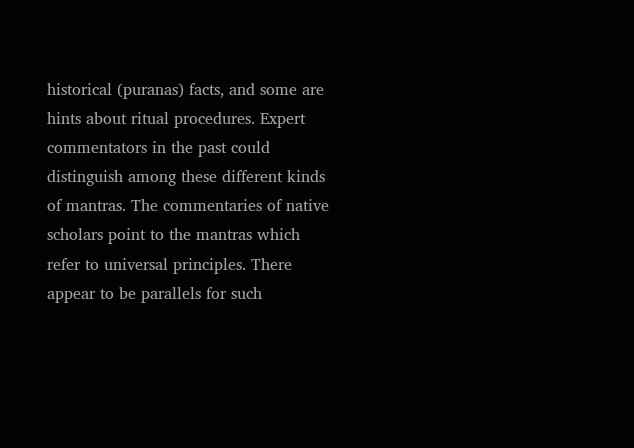historical (puranas) facts, and some are hints about ritual procedures. Expert commentators in the past could distinguish among these different kinds of mantras. The commentaries of native scholars point to the mantras which refer to universal principles. There appear to be parallels for such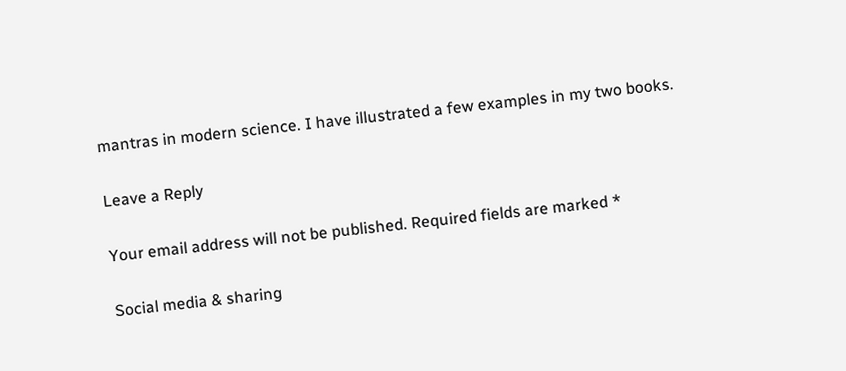mantras in modern science. I have illustrated a few examples in my two books.

Leave a Reply

Your email address will not be published. Required fields are marked *

Social media & sharing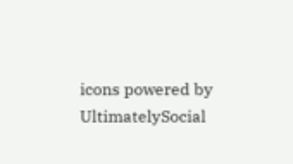icons powered by UltimatelySocial